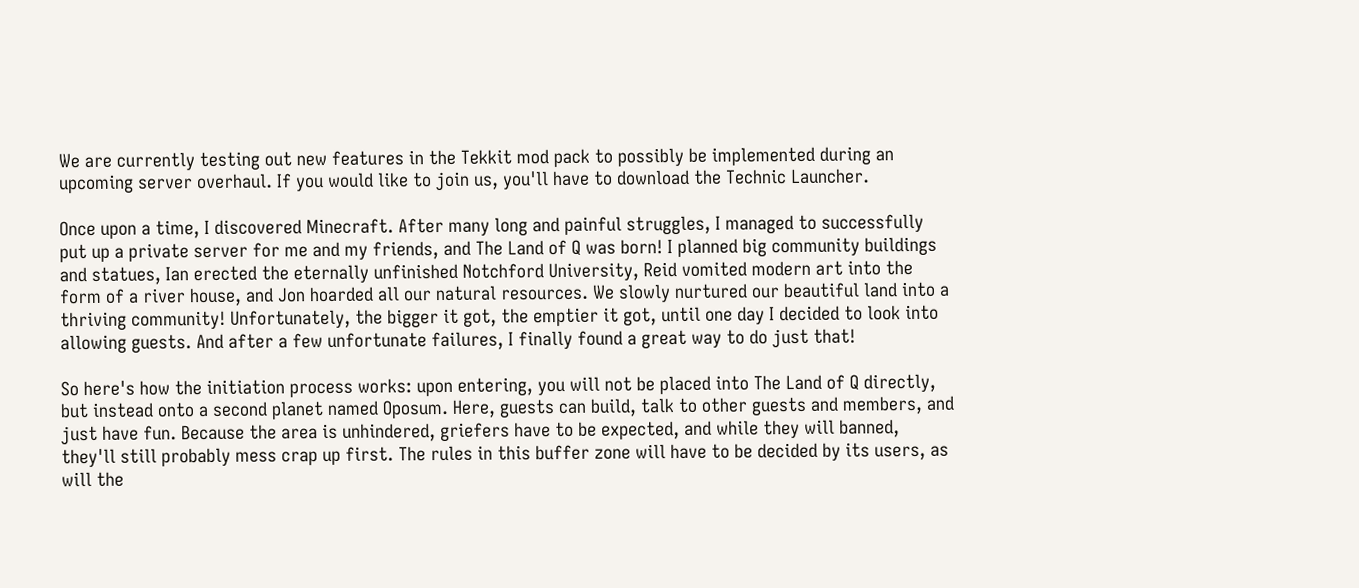We are currently testing out new features in the Tekkit mod pack to possibly be implemented during an upcoming server overhaul. If you would like to join us, you'll have to download the Technic Launcher.

Once upon a time, I discovered Minecraft. After many long and painful struggles, I managed to successfully put up a private server for me and my friends, and The Land of Q was born! I planned big community buildings and statues, Ian erected the eternally unfinished Notchford University, Reid vomited modern art into the form of a river house, and Jon hoarded all our natural resources. We slowly nurtured our beautiful land into a thriving community! Unfortunately, the bigger it got, the emptier it got, until one day I decided to look into allowing guests. And after a few unfortunate failures, I finally found a great way to do just that!

So here's how the initiation process works: upon entering, you will not be placed into The Land of Q directly, but instead onto a second planet named Oposum. Here, guests can build, talk to other guests and members, and just have fun. Because the area is unhindered, griefers have to be expected, and while they will banned, they'll still probably mess crap up first. The rules in this buffer zone will have to be decided by its users, as will the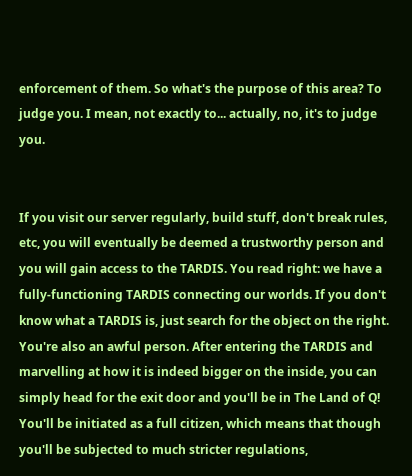enforcement of them. So what's the purpose of this area? To judge you. I mean, not exactly to... actually, no, it's to judge you.


If you visit our server regularly, build stuff, don't break rules, etc, you will eventually be deemed a trustworthy person and you will gain access to the TARDIS. You read right: we have a fully-functioning TARDIS connecting our worlds. If you don't know what a TARDIS is, just search for the object on the right. You're also an awful person. After entering the TARDIS and marvelling at how it is indeed bigger on the inside, you can simply head for the exit door and you'll be in The Land of Q! You'll be initiated as a full citizen, which means that though you'll be subjected to much stricter regulations,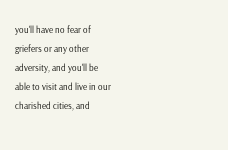you'll have no fear of griefers or any other adversity, and you'll be able to visit and live in our charished cities, and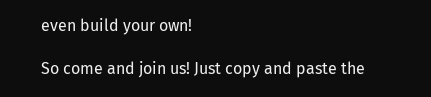even build your own!

So come and join us! Just copy and paste the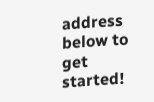address below to get started!